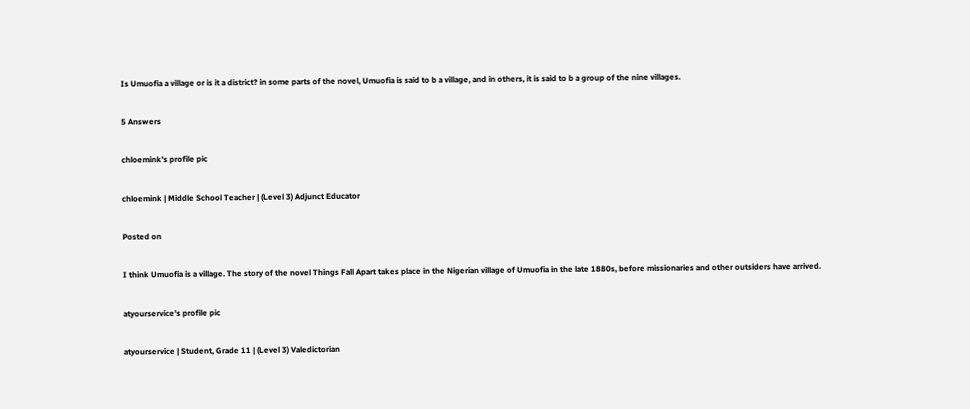Is Umuofia a village or is it a district? in some parts of the novel, Umuofia is said to b a village, and in others, it is said to b a group of the nine villages.

5 Answers

chloemink's profile pic

chloemink | Middle School Teacher | (Level 3) Adjunct Educator

Posted on

I think Umuofia is a village. The story of the novel Things Fall Apart takes place in the Nigerian village of Umuofia in the late 1880s, before missionaries and other outsiders have arrived.

atyourservice's profile pic

atyourservice | Student, Grade 11 | (Level 3) Valedictorian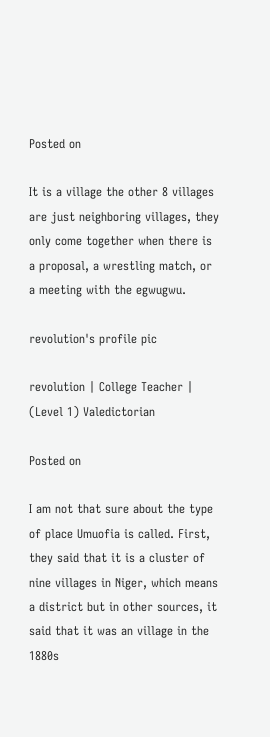Posted on

It is a village the other 8 villages are just neighboring villages, they only come together when there is a proposal, a wrestling match, or a meeting with the egwugwu.

revolution's profile pic

revolution | College Teacher | (Level 1) Valedictorian

Posted on

I am not that sure about the type of place Umuofia is called. First, they said that it is a cluster of nine villages in Niger, which means a district but in other sources, it said that it was an village in the 1880s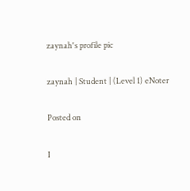zaynah's profile pic

zaynah | Student | (Level 1) eNoter

Posted on

I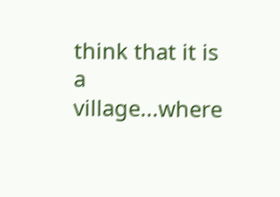think that it is a village...where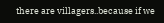there are villagers..because if we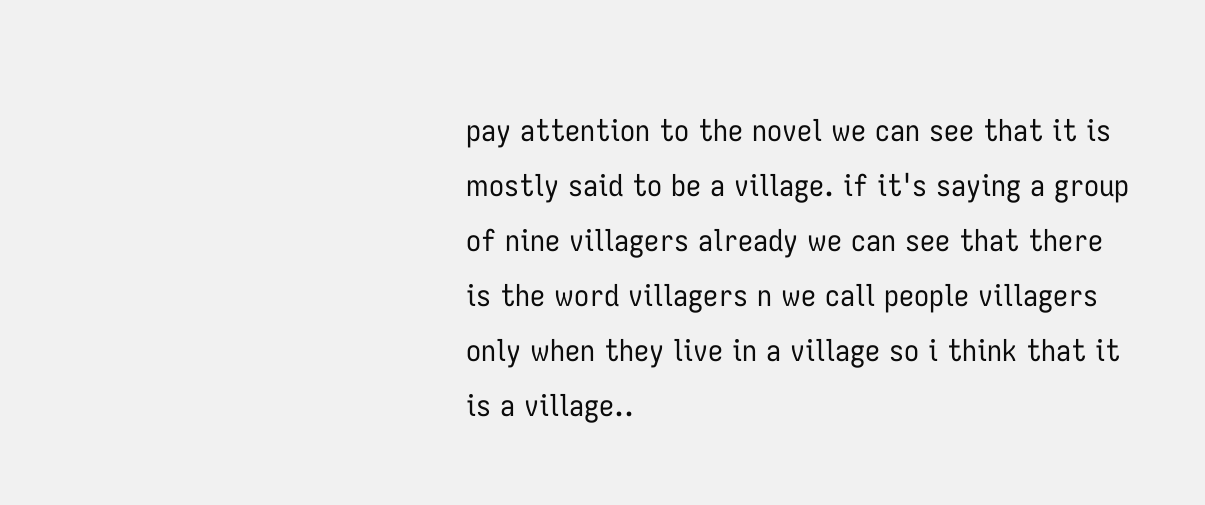pay attention to the novel we can see that it is mostly said to be a village. if it's saying a group of nine villagers already we can see that there is the word villagers n we call people villagers only when they live in a village so i think that it is a village..